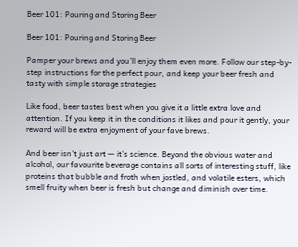Beer 101: Pouring and Storing Beer

Beer 101: Pouring and Storing Beer

Pamper your brews and you’ll enjoy them even more. Follow our step-by-step instructions for the perfect pour, and keep your beer fresh and tasty with simple storage strategies

Like food, beer tastes best when you give it a little extra love and attention. If you keep it in the conditions it likes and pour it gently, your reward will be extra enjoyment of your fave brews.

And beer isn’t just art — it’s science. Beyond the obvious water and alcohol, our favourite beverage contains all sorts of interesting stuff, like proteins that bubble and froth when jostled, and volatile esters, which smell fruity when beer is fresh but change and diminish over time.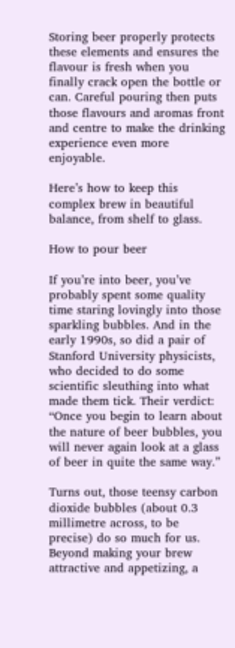Storing beer properly protects these elements and ensures the flavour is fresh when you finally crack open the bottle or can. Careful pouring then puts those flavours and aromas front and centre to make the drinking experience even more enjoyable.

Here’s how to keep this complex brew in beautiful balance, from shelf to glass.

How to pour beer

If you’re into beer, you’ve probably spent some quality time staring lovingly into those sparkling bubbles. And in the early 1990s, so did a pair of Stanford University physicists, who decided to do some scientific sleuthing into what made them tick. Their verdict: “Once you begin to learn about the nature of beer bubbles, you will never again look at a glass of beer in quite the same way.”

Turns out, those teensy carbon dioxide bubbles (about 0.3 millimetre across, to be precise) do so much for us. Beyond making your brew attractive and appetizing, a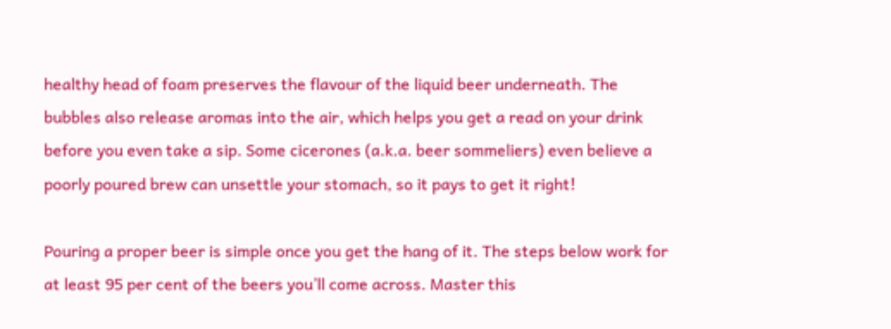healthy head of foam preserves the flavour of the liquid beer underneath. The bubbles also release aromas into the air, which helps you get a read on your drink before you even take a sip. Some cicerones (a.k.a. beer sommeliers) even believe a poorly poured brew can unsettle your stomach, so it pays to get it right!

Pouring a proper beer is simple once you get the hang of it. The steps below work for at least 95 per cent of the beers you’ll come across. Master this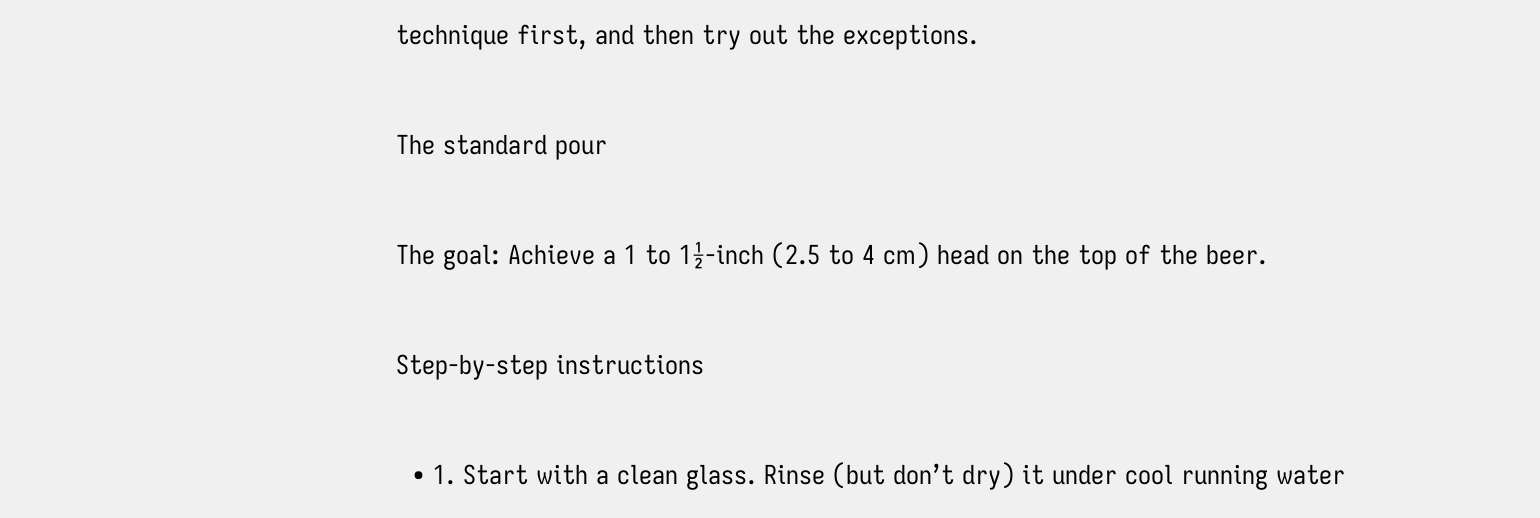technique first, and then try out the exceptions.

The standard pour

The goal: Achieve a 1 to 1½-inch (2.5 to 4 cm) head on the top of the beer.

Step-by-step instructions

  • 1. Start with a clean glass. Rinse (but don’t dry) it under cool running water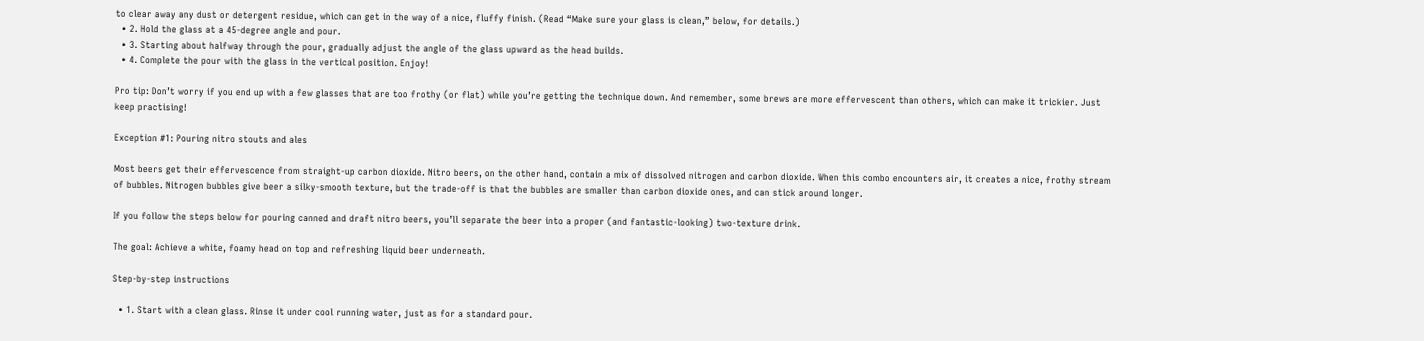to clear away any dust or detergent residue, which can get in the way of a nice, fluffy finish. (Read “Make sure your glass is clean,” below, for details.)
  • 2. Hold the glass at a 45-degree angle and pour.
  • 3. Starting about halfway through the pour, gradually adjust the angle of the glass upward as the head builds.
  • 4. Complete the pour with the glass in the vertical position. Enjoy!

Pro tip: Don’t worry if you end up with a few glasses that are too frothy (or flat) while you’re getting the technique down. And remember, some brews are more effervescent than others, which can make it trickier. Just keep practising!

Exception #1: Pouring nitro stouts and ales

Most beers get their effervescence from straight-up carbon dioxide. Nitro beers, on the other hand, contain a mix of dissolved nitrogen and carbon dioxide. When this combo encounters air, it creates a nice, frothy stream of bubbles. Nitrogen bubbles give beer a silky-smooth texture, but the trade-off is that the bubbles are smaller than carbon dioxide ones, and can stick around longer.

If you follow the steps below for pouring canned and draft nitro beers, you’ll separate the beer into a proper (and fantastic-looking) two-texture drink.

The goal: Achieve a white, foamy head on top and refreshing liquid beer underneath.

Step-by-step instructions

  • 1. Start with a clean glass. Rinse it under cool running water, just as for a standard pour.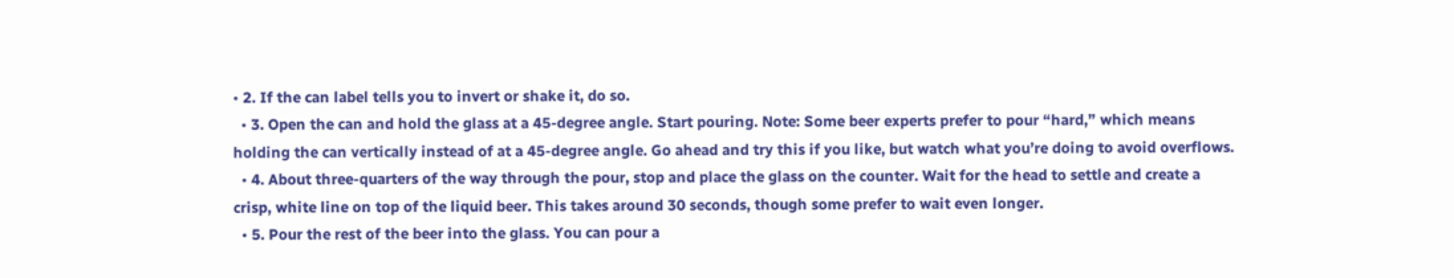• 2. If the can label tells you to invert or shake it, do so.
  • 3. Open the can and hold the glass at a 45-degree angle. Start pouring. Note: Some beer experts prefer to pour “hard,” which means holding the can vertically instead of at a 45-degree angle. Go ahead and try this if you like, but watch what you’re doing to avoid overflows.
  • 4. About three-quarters of the way through the pour, stop and place the glass on the counter. Wait for the head to settle and create a crisp, white line on top of the liquid beer. This takes around 30 seconds, though some prefer to wait even longer.
  • 5. Pour the rest of the beer into the glass. You can pour a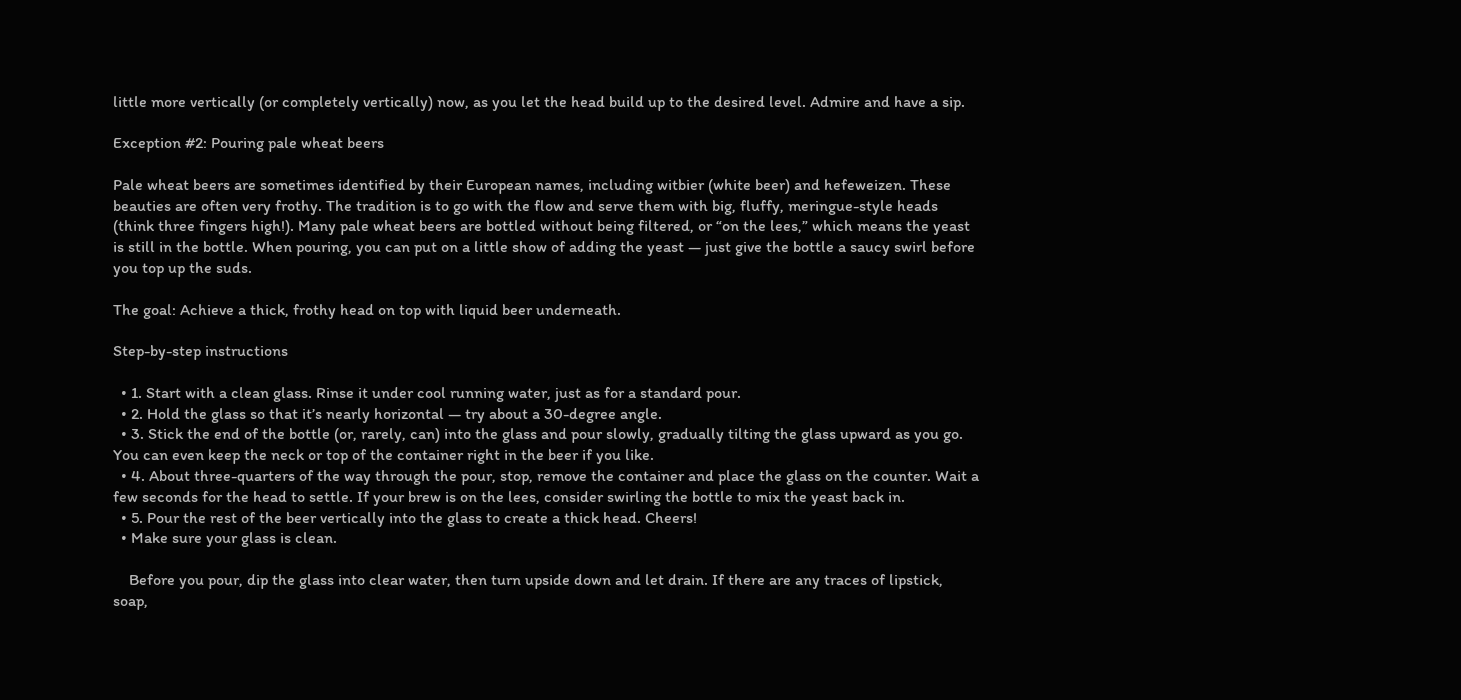little more vertically (or completely vertically) now, as you let the head build up to the desired level. Admire and have a sip.

Exception #2: Pouring pale wheat beers

Pale wheat beers are sometimes identified by their European names, including witbier (white beer) and hefeweizen. These beauties are often very frothy. The tradition is to go with the flow and serve them with big, fluffy, meringue-style heads (think three fingers high!). Many pale wheat beers are bottled without being filtered, or “on the lees,” which means the yeast is still in the bottle. When pouring, you can put on a little show of adding the yeast — just give the bottle a saucy swirl before you top up the suds.

The goal: Achieve a thick, frothy head on top with liquid beer underneath.

Step-by-step instructions

  • 1. Start with a clean glass. Rinse it under cool running water, just as for a standard pour.
  • 2. Hold the glass so that it’s nearly horizontal — try about a 30-degree angle.
  • 3. Stick the end of the bottle (or, rarely, can) into the glass and pour slowly, gradually tilting the glass upward as you go. You can even keep the neck or top of the container right in the beer if you like.
  • 4. About three-quarters of the way through the pour, stop, remove the container and place the glass on the counter. Wait a few seconds for the head to settle. If your brew is on the lees, consider swirling the bottle to mix the yeast back in.
  • 5. Pour the rest of the beer vertically into the glass to create a thick head. Cheers!
  • Make sure your glass is clean.

    Before you pour, dip the glass into clear water, then turn upside down and let drain. If there are any traces of lipstick, soap,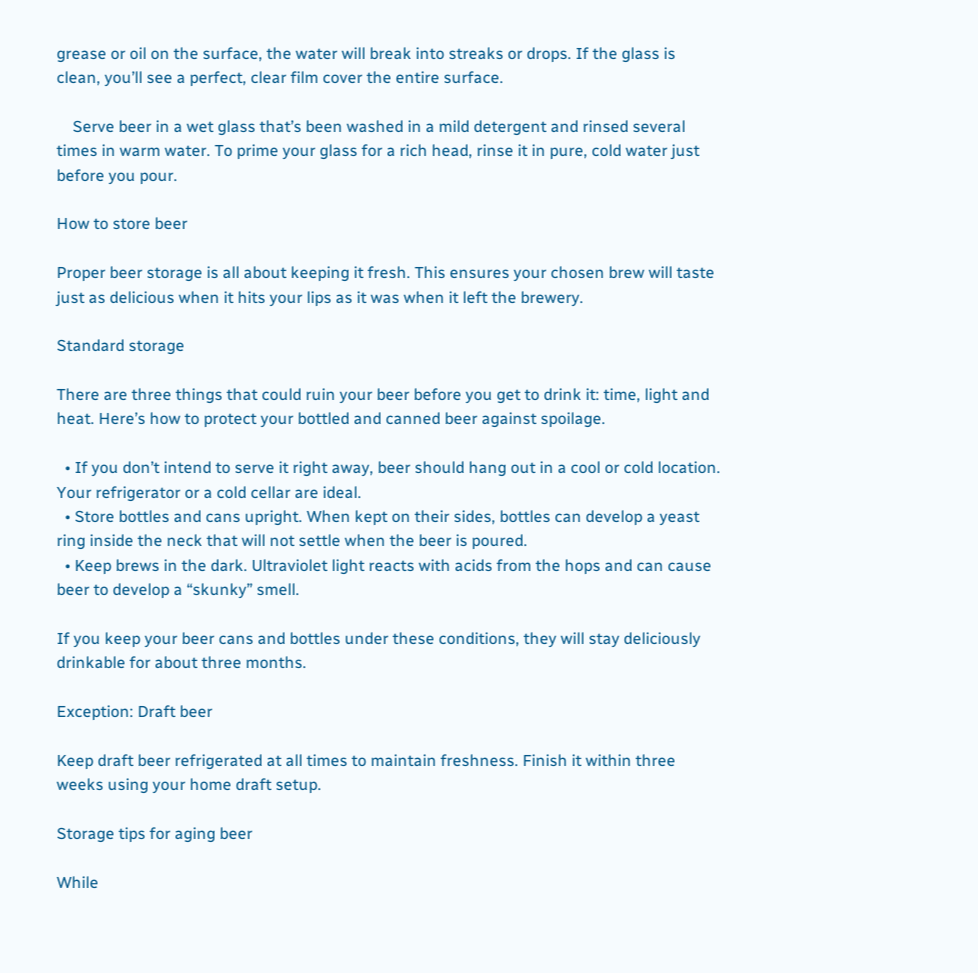grease or oil on the surface, the water will break into streaks or drops. If the glass is clean, you’ll see a perfect, clear film cover the entire surface.

    Serve beer in a wet glass that’s been washed in a mild detergent and rinsed several times in warm water. To prime your glass for a rich head, rinse it in pure, cold water just before you pour.

How to store beer

Proper beer storage is all about keeping it fresh. This ensures your chosen brew will taste just as delicious when it hits your lips as it was when it left the brewery.

Standard storage

There are three things that could ruin your beer before you get to drink it: time, light and heat. Here’s how to protect your bottled and canned beer against spoilage.

  • If you don’t intend to serve it right away, beer should hang out in a cool or cold location. Your refrigerator or a cold cellar are ideal.
  • Store bottles and cans upright. When kept on their sides, bottles can develop a yeast ring inside the neck that will not settle when the beer is poured.
  • Keep brews in the dark. Ultraviolet light reacts with acids from the hops and can cause beer to develop a “skunky” smell.

If you keep your beer cans and bottles under these conditions, they will stay deliciously drinkable for about three months.

Exception: Draft beer

Keep draft beer refrigerated at all times to maintain freshness. Finish it within three weeks using your home draft setup.

Storage tips for aging beer

While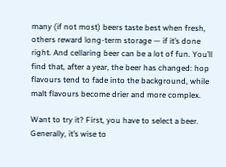many (if not most) beers taste best when fresh, others reward long-term storage — if it’s done right. And cellaring beer can be a lot of fun. You’ll find that, after a year, the beer has changed: hop flavours tend to fade into the background, while malt flavours become drier and more complex.

Want to try it? First, you have to select a beer. Generally, it’s wise to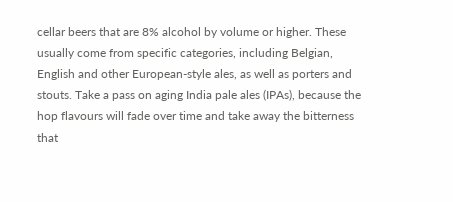cellar beers that are 8% alcohol by volume or higher. These usually come from specific categories, including Belgian, English and other European-style ales, as well as porters and stouts. Take a pass on aging India pale ales (IPAs), because the hop flavours will fade over time and take away the bitterness that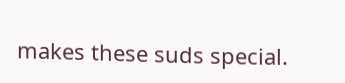makes these suds special.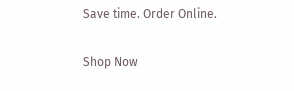Save time. Order Online.

Shop Now